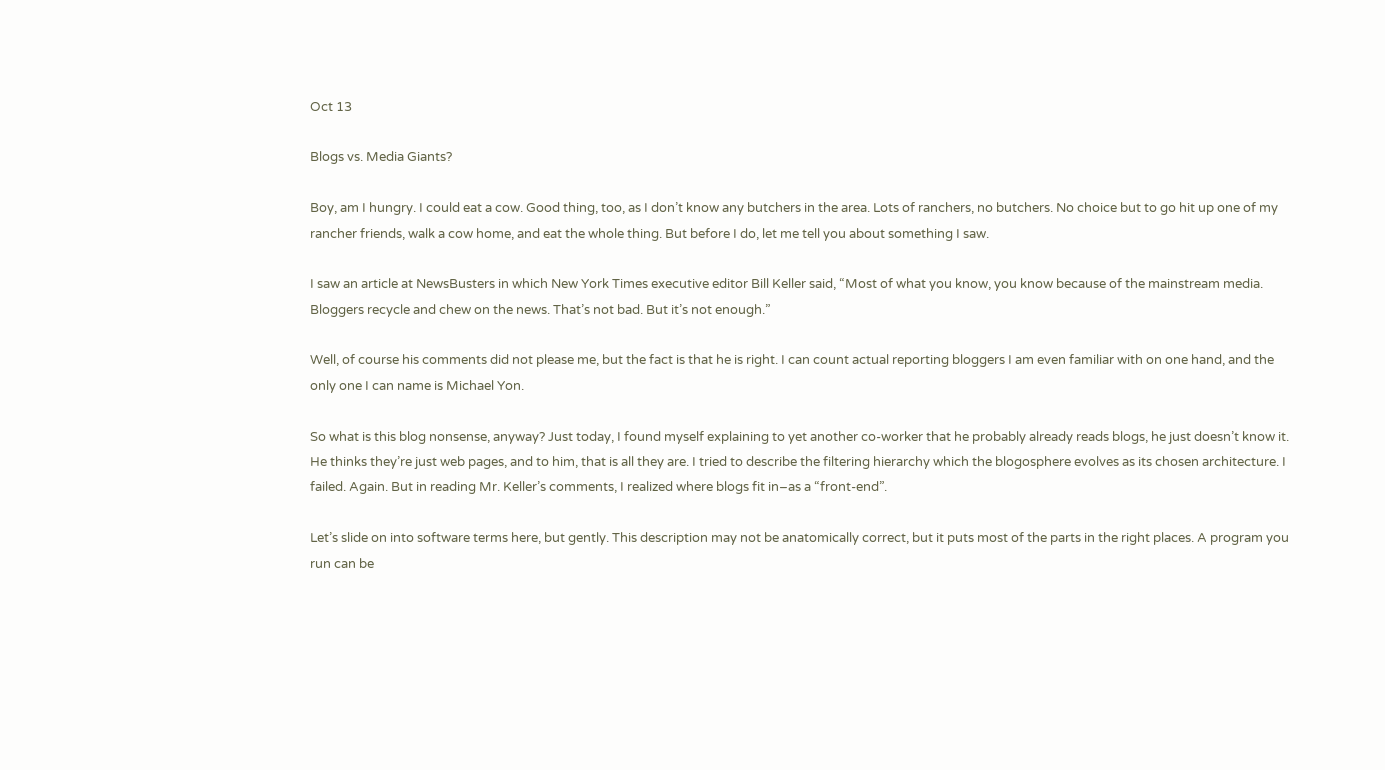Oct 13

Blogs vs. Media Giants?

Boy, am I hungry. I could eat a cow. Good thing, too, as I don’t know any butchers in the area. Lots of ranchers, no butchers. No choice but to go hit up one of my rancher friends, walk a cow home, and eat the whole thing. But before I do, let me tell you about something I saw.

I saw an article at NewsBusters in which New York Times executive editor Bill Keller said, “Most of what you know, you know because of the mainstream media. Bloggers recycle and chew on the news. That’s not bad. But it’s not enough.”

Well, of course his comments did not please me, but the fact is that he is right. I can count actual reporting bloggers I am even familiar with on one hand, and the only one I can name is Michael Yon.

So what is this blog nonsense, anyway? Just today, I found myself explaining to yet another co-worker that he probably already reads blogs, he just doesn’t know it. He thinks they’re just web pages, and to him, that is all they are. I tried to describe the filtering hierarchy which the blogosphere evolves as its chosen architecture. I failed. Again. But in reading Mr. Keller’s comments, I realized where blogs fit in–as a “front-end”.

Let’s slide on into software terms here, but gently. This description may not be anatomically correct, but it puts most of the parts in the right places. A program you run can be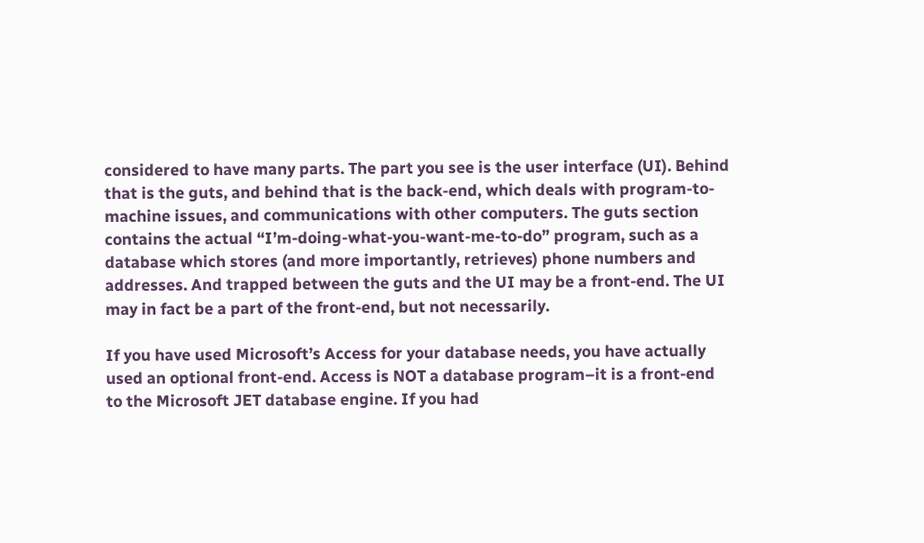considered to have many parts. The part you see is the user interface (UI). Behind that is the guts, and behind that is the back-end, which deals with program-to-machine issues, and communications with other computers. The guts section contains the actual “I’m-doing-what-you-want-me-to-do” program, such as a database which stores (and more importantly, retrieves) phone numbers and addresses. And trapped between the guts and the UI may be a front-end. The UI may in fact be a part of the front-end, but not necessarily.

If you have used Microsoft’s Access for your database needs, you have actually used an optional front-end. Access is NOT a database program–it is a front-end to the Microsoft JET database engine. If you had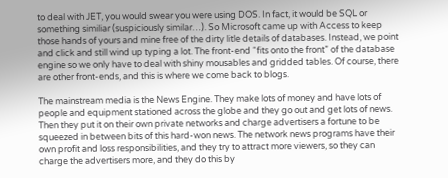to deal with JET, you would swear you were using DOS. In fact, it would be SQL or something similiar (suspiciously similar…). So Microsoft came up with Access to keep those hands of yours and mine free of the dirty litle details of databases. Instead, we point and click and still wind up typing a lot. The front-end “fits onto the front” of the database engine so we only have to deal with shiny mousables and gridded tables. Of course, there are other front-ends, and this is where we come back to blogs.

The mainstream media is the News Engine. They make lots of money and have lots of people and equipment stationed across the globe and they go out and get lots of news. Then they put it on their own private networks and charge advertisers a fortune to be squeezed in between bits of this hard-won news. The network news programs have their own profit and loss responsibilities, and they try to attract more viewers, so they can charge the advertisers more, and they do this by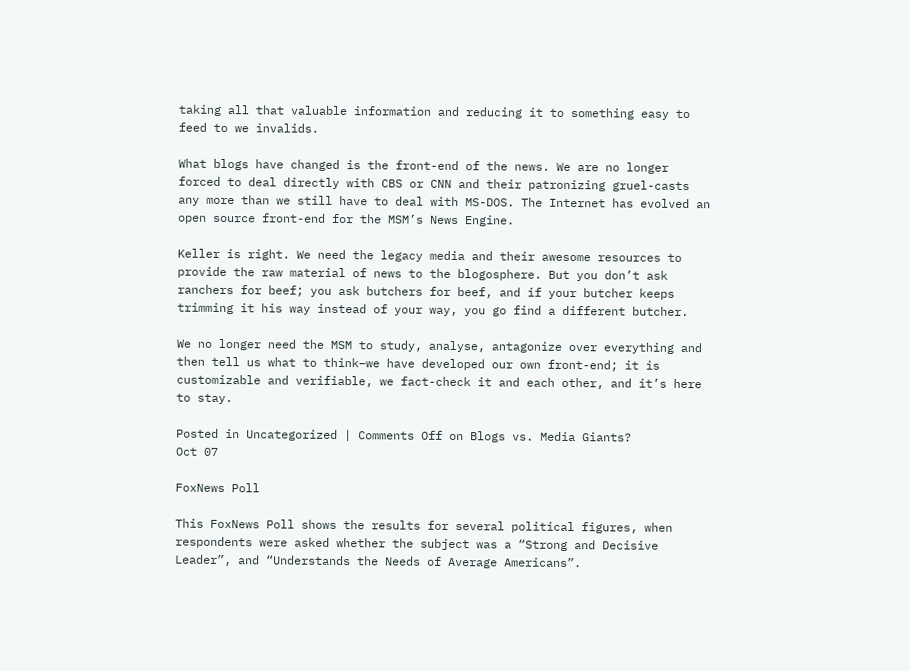taking all that valuable information and reducing it to something easy to feed to we invalids.

What blogs have changed is the front-end of the news. We are no longer forced to deal directly with CBS or CNN and their patronizing gruel-casts any more than we still have to deal with MS-DOS. The Internet has evolved an open source front-end for the MSM’s News Engine.

Keller is right. We need the legacy media and their awesome resources to provide the raw material of news to the blogosphere. But you don’t ask ranchers for beef; you ask butchers for beef, and if your butcher keeps trimming it his way instead of your way, you go find a different butcher.

We no longer need the MSM to study, analyse, antagonize over everything and then tell us what to think–we have developed our own front-end; it is customizable and verifiable, we fact-check it and each other, and it’s here to stay.

Posted in Uncategorized | Comments Off on Blogs vs. Media Giants?
Oct 07

FoxNews Poll

This FoxNews Poll shows the results for several political figures, when respondents were asked whether the subject was a “Strong and Decisive Leader”, and “Understands the Needs of Average Americans”.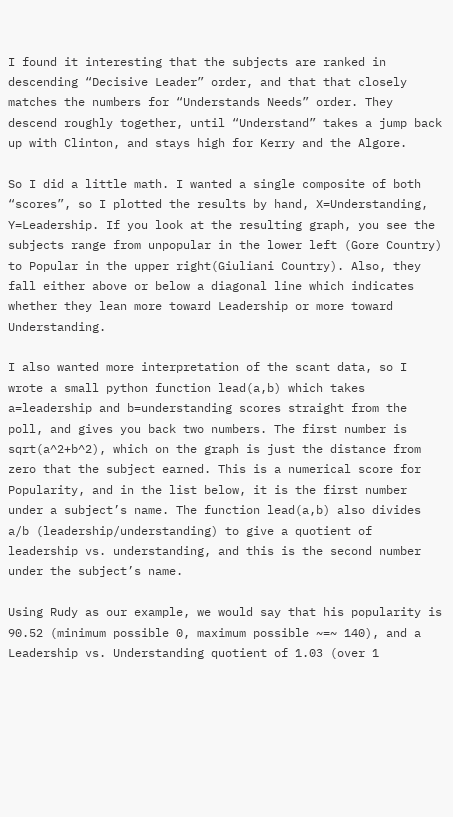I found it interesting that the subjects are ranked in descending “Decisive Leader” order, and that that closely matches the numbers for “Understands Needs” order. They descend roughly together, until “Understand” takes a jump back up with Clinton, and stays high for Kerry and the Algore.

So I did a little math. I wanted a single composite of both “scores”, so I plotted the results by hand, X=Understanding, Y=Leadership. If you look at the resulting graph, you see the subjects range from unpopular in the lower left (Gore Country) to Popular in the upper right(Giuliani Country). Also, they fall either above or below a diagonal line which indicates whether they lean more toward Leadership or more toward Understanding.

I also wanted more interpretation of the scant data, so I wrote a small python function lead(a,b) which takes a=leadership and b=understanding scores straight from the poll, and gives you back two numbers. The first number is sqrt(a^2+b^2), which on the graph is just the distance from zero that the subject earned. This is a numerical score for Popularity, and in the list below, it is the first number under a subject’s name. The function lead(a,b) also divides a/b (leadership/understanding) to give a quotient of leadership vs. understanding, and this is the second number under the subject’s name.

Using Rudy as our example, we would say that his popularity is 90.52 (minimum possible 0, maximum possible ~=~ 140), and a Leadership vs. Understanding quotient of 1.03 (over 1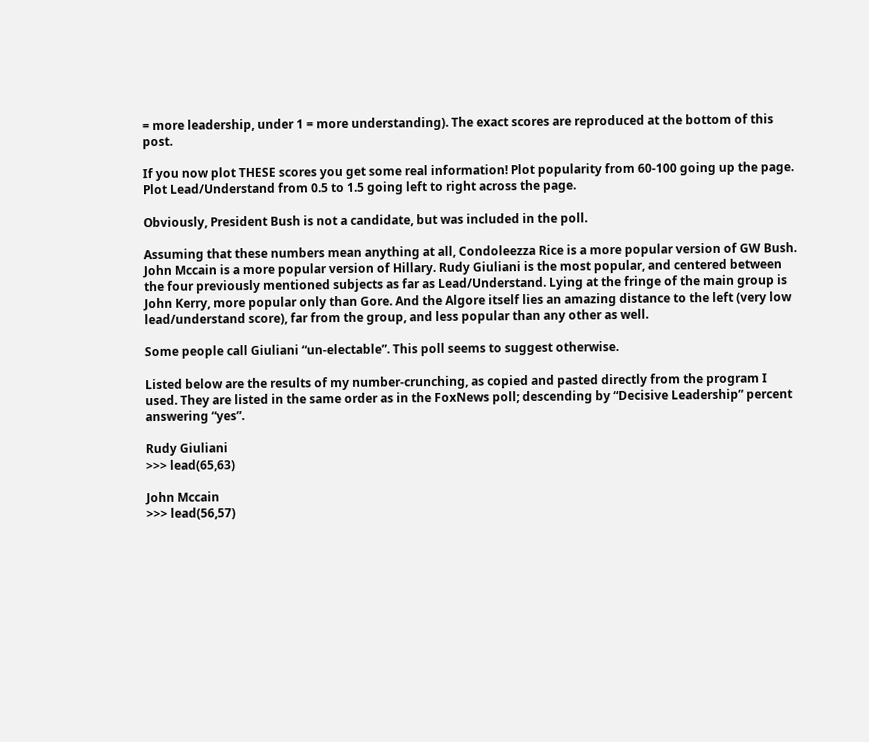= more leadership, under 1 = more understanding). The exact scores are reproduced at the bottom of this post.

If you now plot THESE scores you get some real information! Plot popularity from 60-100 going up the page. Plot Lead/Understand from 0.5 to 1.5 going left to right across the page.

Obviously, President Bush is not a candidate, but was included in the poll.

Assuming that these numbers mean anything at all, Condoleezza Rice is a more popular version of GW Bush. John Mccain is a more popular version of Hillary. Rudy Giuliani is the most popular, and centered between the four previously mentioned subjects as far as Lead/Understand. Lying at the fringe of the main group is John Kerry, more popular only than Gore. And the Algore itself lies an amazing distance to the left (very low lead/understand score), far from the group, and less popular than any other as well.

Some people call Giuliani “un-electable”. This poll seems to suggest otherwise.

Listed below are the results of my number-crunching, as copied and pasted directly from the program I used. They are listed in the same order as in the FoxNews poll; descending by “Decisive Leadership” percent answering “yes”.

Rudy Giuliani
>>> lead(65,63)

John Mccain
>>> lead(56,57)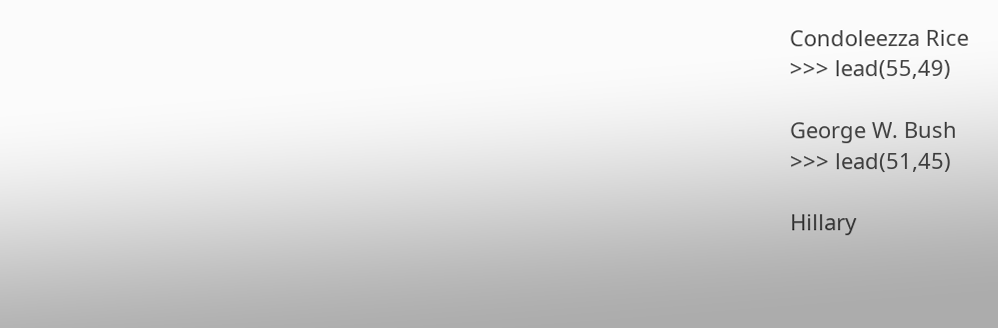Condoleezza Rice
>>> lead(55,49)

George W. Bush
>>> lead(51,45)

Hillary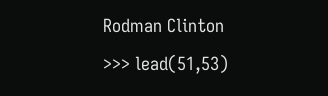Rodman Clinton
>>> lead(51,53)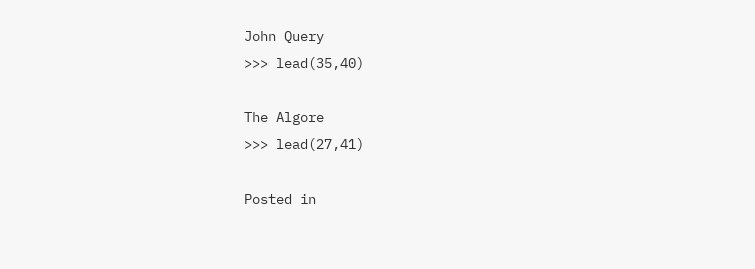John Query
>>> lead(35,40)

The Algore
>>> lead(27,41)

Posted in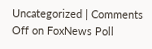Uncategorized | Comments Off on FoxNews Poll